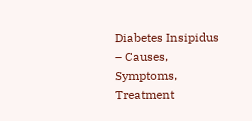Diabetes Insipidus – Causes, Symptoms, Treatment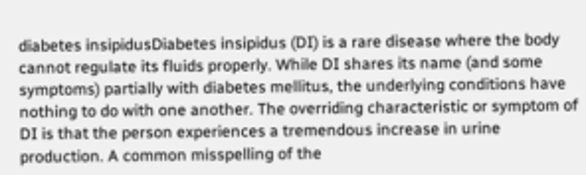diabetes insipidusDiabetes insipidus (DI) is a rare disease where the body cannot regulate its fluids properly. While DI shares its name (and some symptoms) partially with diabetes mellitus, the underlying conditions have nothing to do with one another. The overriding characteristic or symptom of DI is that the person experiences a tremendous increase in urine production. A common misspelling of the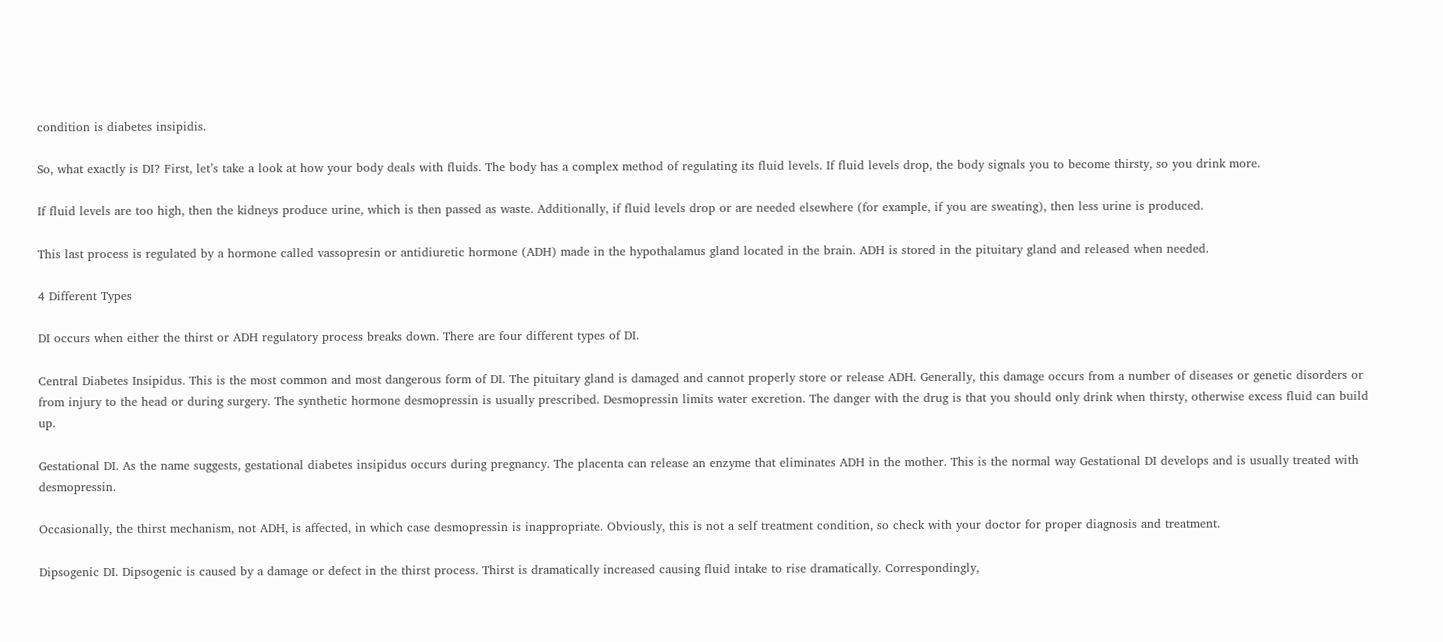condition is diabetes insipidis.

So, what exactly is DI? First, let’s take a look at how your body deals with fluids. The body has a complex method of regulating its fluid levels. If fluid levels drop, the body signals you to become thirsty, so you drink more.

If fluid levels are too high, then the kidneys produce urine, which is then passed as waste. Additionally, if fluid levels drop or are needed elsewhere (for example, if you are sweating), then less urine is produced.

This last process is regulated by a hormone called vassopresin or antidiuretic hormone (ADH) made in the hypothalamus gland located in the brain. ADH is stored in the pituitary gland and released when needed.

4 Different Types

DI occurs when either the thirst or ADH regulatory process breaks down. There are four different types of DI.

Central Diabetes Insipidus. This is the most common and most dangerous form of DI. The pituitary gland is damaged and cannot properly store or release ADH. Generally, this damage occurs from a number of diseases or genetic disorders or from injury to the head or during surgery. The synthetic hormone desmopressin is usually prescribed. Desmopressin limits water excretion. The danger with the drug is that you should only drink when thirsty, otherwise excess fluid can build up.

Gestational DI. As the name suggests, gestational diabetes insipidus occurs during pregnancy. The placenta can release an enzyme that eliminates ADH in the mother. This is the normal way Gestational DI develops and is usually treated with desmopressin.

Occasionally, the thirst mechanism, not ADH, is affected, in which case desmopressin is inappropriate. Obviously, this is not a self treatment condition, so check with your doctor for proper diagnosis and treatment.

Dipsogenic DI. Dipsogenic is caused by a damage or defect in the thirst process. Thirst is dramatically increased causing fluid intake to rise dramatically. Correspondingly,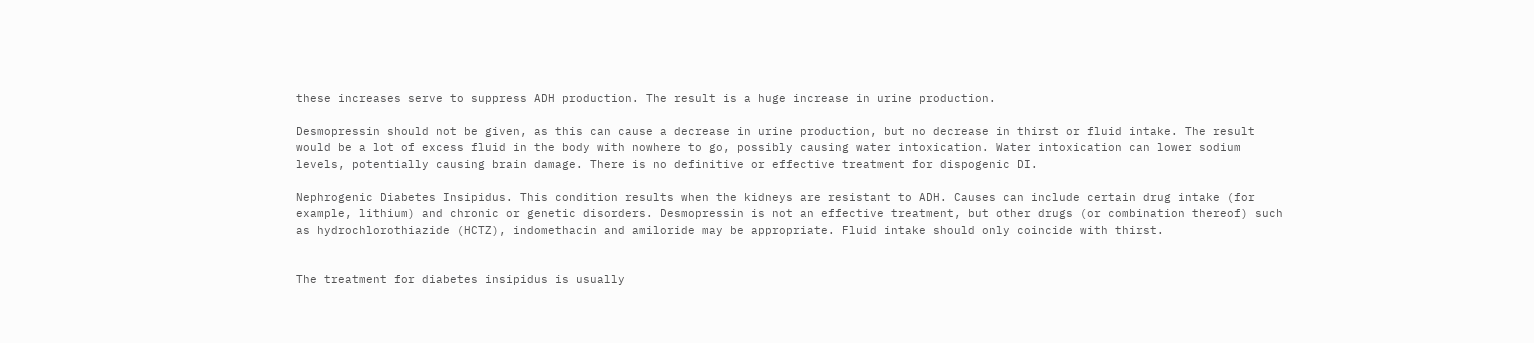these increases serve to suppress ADH production. The result is a huge increase in urine production.

Desmopressin should not be given, as this can cause a decrease in urine production, but no decrease in thirst or fluid intake. The result would be a lot of excess fluid in the body with nowhere to go, possibly causing water intoxication. Water intoxication can lower sodium levels, potentially causing brain damage. There is no definitive or effective treatment for dispogenic DI.

Nephrogenic Diabetes Insipidus. This condition results when the kidneys are resistant to ADH. Causes can include certain drug intake (for example, lithium) and chronic or genetic disorders. Desmopressin is not an effective treatment, but other drugs (or combination thereof) such as hydrochlorothiazide (HCTZ), indomethacin and amiloride may be appropriate. Fluid intake should only coincide with thirst.


The treatment for diabetes insipidus is usually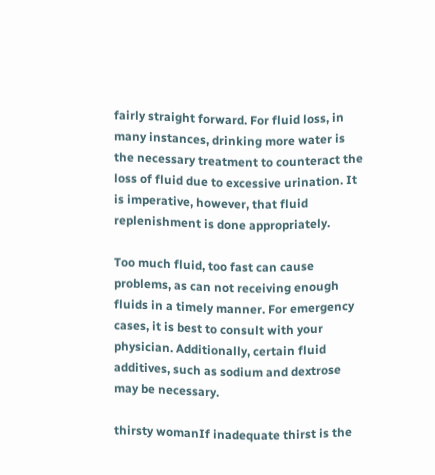fairly straight forward. For fluid loss, in many instances, drinking more water is the necessary treatment to counteract the loss of fluid due to excessive urination. It is imperative, however, that fluid replenishment is done appropriately.

Too much fluid, too fast can cause problems, as can not receiving enough fluids in a timely manner. For emergency cases, it is best to consult with your physician. Additionally, certain fluid additives, such as sodium and dextrose may be necessary.

thirsty womanIf inadequate thirst is the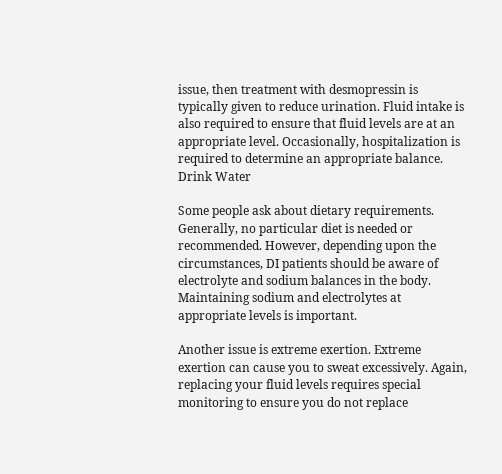issue, then treatment with desmopressin is typically given to reduce urination. Fluid intake is also required to ensure that fluid levels are at an appropriate level. Occasionally, hospitalization is required to determine an appropriate balance.
Drink Water

Some people ask about dietary requirements. Generally, no particular diet is needed or recommended. However, depending upon the circumstances, DI patients should be aware of electrolyte and sodium balances in the body. Maintaining sodium and electrolytes at appropriate levels is important.

Another issue is extreme exertion. Extreme exertion can cause you to sweat excessively. Again, replacing your fluid levels requires special monitoring to ensure you do not replace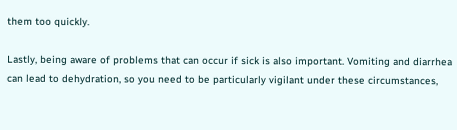them too quickly.

Lastly, being aware of problems that can occur if sick is also important. Vomiting and diarrhea can lead to dehydration, so you need to be particularly vigilant under these circumstances,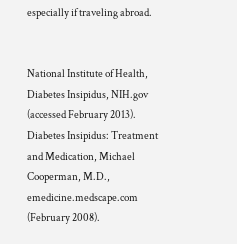especially if traveling abroad.


National Institute of Health, Diabetes Insipidus, NIH.gov (accessed February 2013).
Diabetes Insipidus: Treatment and Medication, Michael Cooperman, M.D., emedicine.medscape.com (February 2008).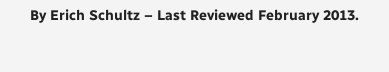By Erich Schultz – Last Reviewed February 2013.